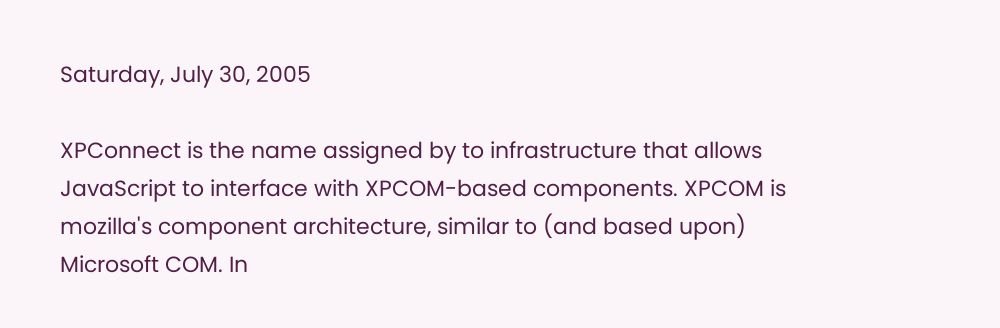Saturday, July 30, 2005

XPConnect is the name assigned by to infrastructure that allows JavaScript to interface with XPCOM-based components. XPCOM is mozilla's component architecture, similar to (and based upon) Microsoft COM. In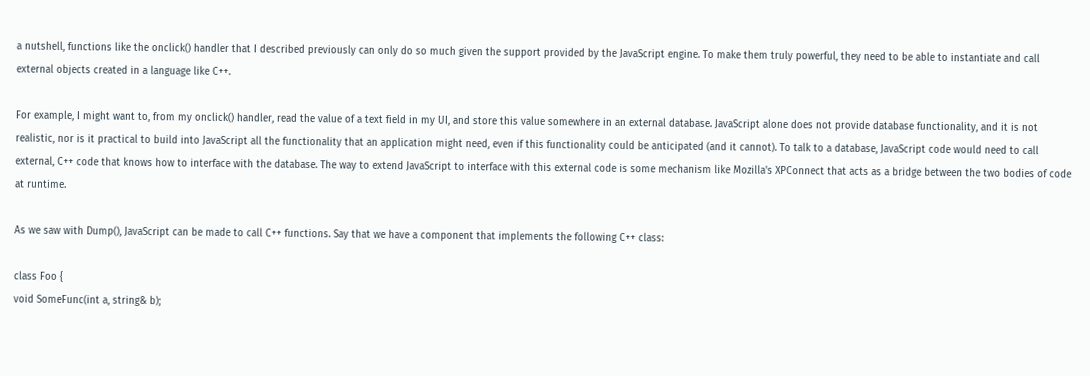a nutshell, functions like the onclick() handler that I described previously can only do so much given the support provided by the JavaScript engine. To make them truly powerful, they need to be able to instantiate and call external objects created in a language like C++.

For example, I might want to, from my onclick() handler, read the value of a text field in my UI, and store this value somewhere in an external database. JavaScript alone does not provide database functionality, and it is not realistic, nor is it practical to build into JavaScript all the functionality that an application might need, even if this functionality could be anticipated (and it cannot). To talk to a database, JavaScript code would need to call external, C++ code that knows how to interface with the database. The way to extend JavaScript to interface with this external code is some mechanism like Mozilla's XPConnect that acts as a bridge between the two bodies of code at runtime.

As we saw with Dump(), JavaScript can be made to call C++ functions. Say that we have a component that implements the following C++ class:

class Foo {
void SomeFunc(int a, string& b);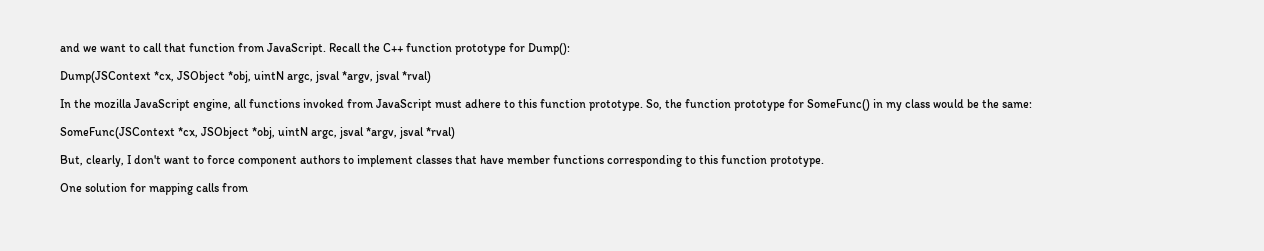and we want to call that function from JavaScript. Recall the C++ function prototype for Dump():

Dump(JSContext *cx, JSObject *obj, uintN argc, jsval *argv, jsval *rval)

In the mozilla JavaScript engine, all functions invoked from JavaScript must adhere to this function prototype. So, the function prototype for SomeFunc() in my class would be the same:

SomeFunc(JSContext *cx, JSObject *obj, uintN argc, jsval *argv, jsval *rval)

But, clearly, I don't want to force component authors to implement classes that have member functions corresponding to this function prototype.

One solution for mapping calls from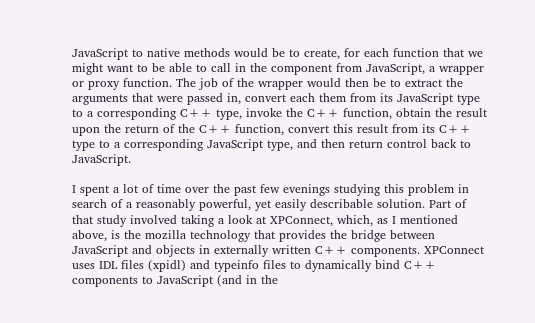JavaScript to native methods would be to create, for each function that we might want to be able to call in the component from JavaScript, a wrapper or proxy function. The job of the wrapper would then be to extract the arguments that were passed in, convert each them from its JavaScript type to a corresponding C++ type, invoke the C++ function, obtain the result upon the return of the C++ function, convert this result from its C++ type to a corresponding JavaScript type, and then return control back to JavaScript.

I spent a lot of time over the past few evenings studying this problem in search of a reasonably powerful, yet easily describable solution. Part of that study involved taking a look at XPConnect, which, as I mentioned above, is the mozilla technology that provides the bridge between JavaScript and objects in externally written C++ components. XPConnect uses IDL files (xpidl) and typeinfo files to dynamically bind C++ components to JavaScript (and in the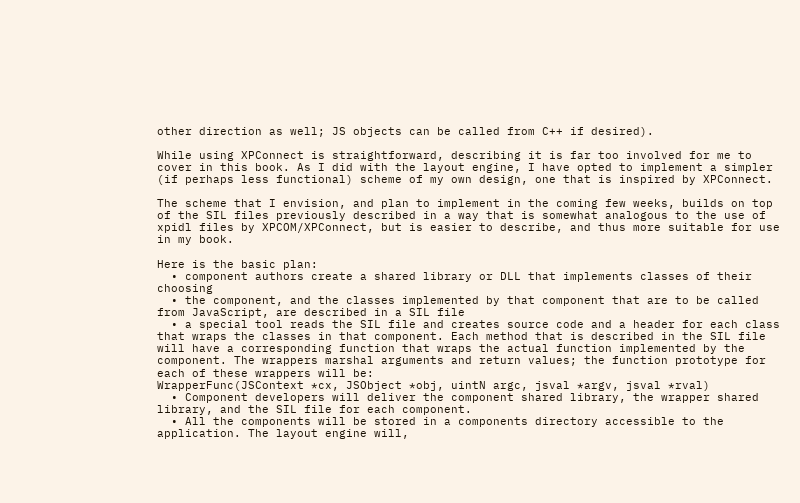other direction as well; JS objects can be called from C++ if desired).

While using XPConnect is straightforward, describing it is far too involved for me to cover in this book. As I did with the layout engine, I have opted to implement a simpler (if perhaps less functional) scheme of my own design, one that is inspired by XPConnect.

The scheme that I envision, and plan to implement in the coming few weeks, builds on top of the SIL files previously described in a way that is somewhat analogous to the use of xpidl files by XPCOM/XPConnect, but is easier to describe, and thus more suitable for use in my book.

Here is the basic plan:
  • component authors create a shared library or DLL that implements classes of their choosing
  • the component, and the classes implemented by that component that are to be called from JavaScript, are described in a SIL file
  • a special tool reads the SIL file and creates source code and a header for each class that wraps the classes in that component. Each method that is described in the SIL file will have a corresponding function that wraps the actual function implemented by the component. The wrappers marshal arguments and return values; the function prototype for each of these wrappers will be:
WrapperFunc(JSContext *cx, JSObject *obj, uintN argc, jsval *argv, jsval *rval)
  • Component developers will deliver the component shared library, the wrapper shared library, and the SIL file for each component.
  • All the components will be stored in a components directory accessible to the application. The layout engine will,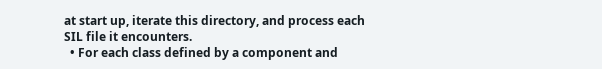at start up, iterate this directory, and process each SIL file it encounters.
  • For each class defined by a component and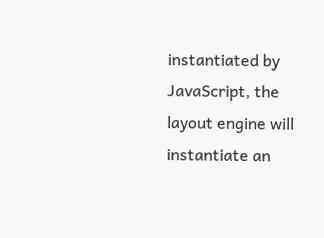instantiated by JavaScript, the layout engine will instantiate an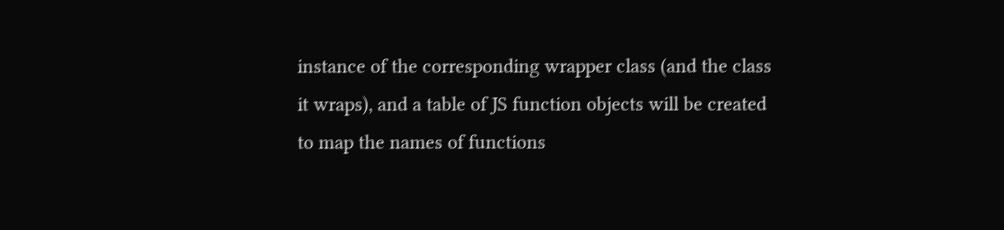instance of the corresponding wrapper class (and the class it wraps), and a table of JS function objects will be created to map the names of functions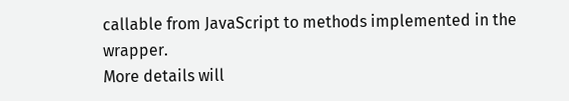callable from JavaScript to methods implemented in the wrapper.
More details will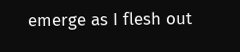emerge as I flesh out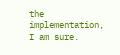the implementation, I am sure.